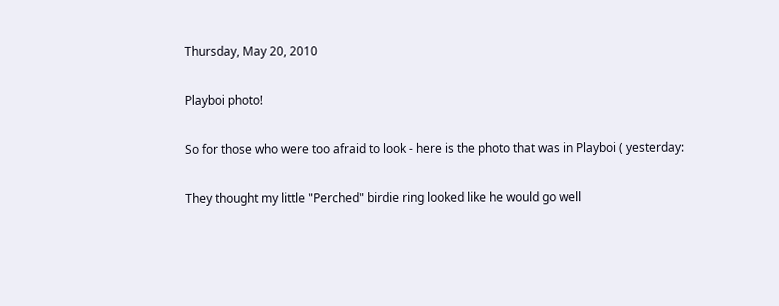Thursday, May 20, 2010

Playboi photo!

So for those who were too afraid to look - here is the photo that was in Playboi ( yesterday:

They thought my little "Perched" birdie ring looked like he would go well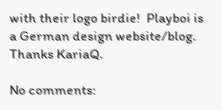with their logo birdie!  Playboi is a German design website/blog.  Thanks KariaQ.

No comments: